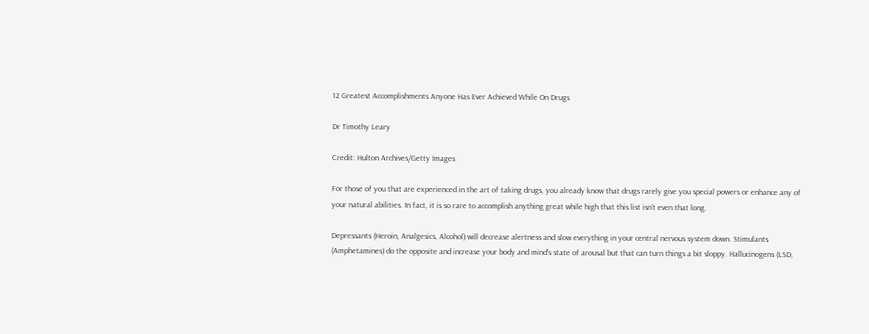12 Greatest Accomplishments Anyone Has Ever Achieved While On Drugs

Dr Timothy Leary

Credit: Hulton Archives/Getty Images

For those of you that are experienced in the art of taking drugs, you already know that drugs rarely give you special powers or enhance any of your natural abilities. In fact, it is so rare to accomplish anything great while high that this list isn’t even that long.

Depressants (Heroin, Analgesics, Alcohol) will decrease alertness and slow everything in your central nervous system down. Stimulants (Amphetamines) do the opposite and increase your body and mind’s state of arousal but that can turn things a bit sloppy. Hallucinogens (LSD,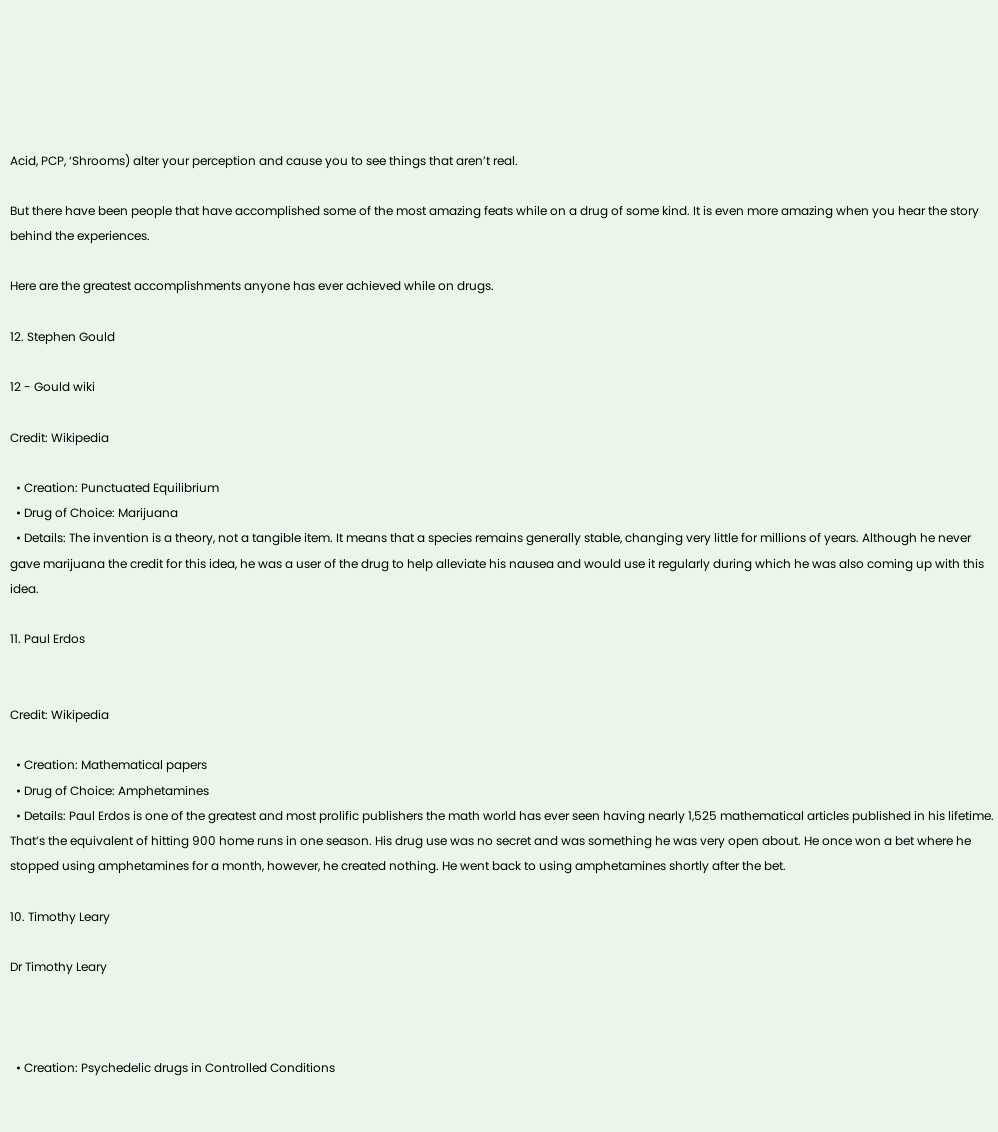Acid, PCP, ‘Shrooms) alter your perception and cause you to see things that aren’t real.

But there have been people that have accomplished some of the most amazing feats while on a drug of some kind. It is even more amazing when you hear the story behind the experiences.

Here are the greatest accomplishments anyone has ever achieved while on drugs.

12. Stephen Gould

12 - Gould wiki

Credit: Wikipedia

  • Creation: Punctuated Equilibrium
  • Drug of Choice: Marijuana
  • Details: The invention is a theory, not a tangible item. It means that a species remains generally stable, changing very little for millions of years. Although he never gave marijuana the credit for this idea, he was a user of the drug to help alleviate his nausea and would use it regularly during which he was also coming up with this idea.

11. Paul Erdos


Credit: Wikipedia

  • Creation: Mathematical papers
  • Drug of Choice: Amphetamines
  • Details: Paul Erdos is one of the greatest and most prolific publishers the math world has ever seen having nearly 1,525 mathematical articles published in his lifetime. That’s the equivalent of hitting 900 home runs in one season. His drug use was no secret and was something he was very open about. He once won a bet where he stopped using amphetamines for a month, however, he created nothing. He went back to using amphetamines shortly after the bet.

10. Timothy Leary

Dr Timothy Leary



  • Creation: Psychedelic drugs in Controlled Conditions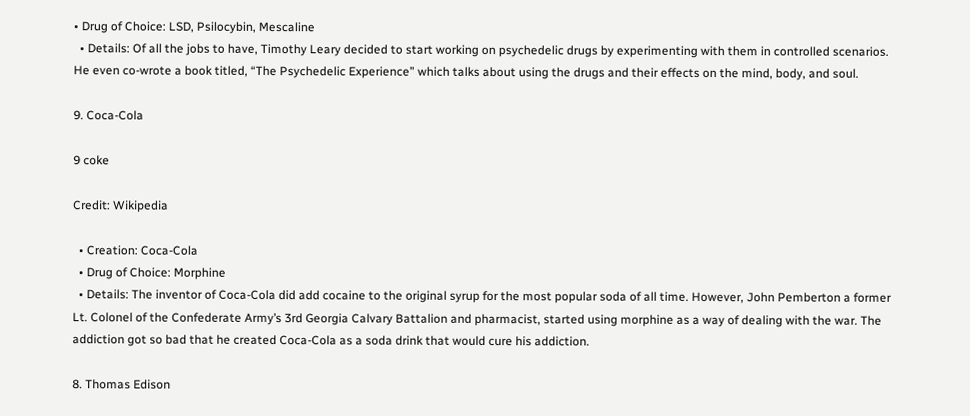• Drug of Choice: LSD, Psilocybin, Mescaline
  • Details: Of all the jobs to have, Timothy Leary decided to start working on psychedelic drugs by experimenting with them in controlled scenarios. He even co-wrote a book titled, “The Psychedelic Experience” which talks about using the drugs and their effects on the mind, body, and soul.

9. Coca-Cola

9 coke

Credit: Wikipedia

  • Creation: Coca-Cola
  • Drug of Choice: Morphine
  • Details: The inventor of Coca-Cola did add cocaine to the original syrup for the most popular soda of all time. However, John Pemberton a former Lt. Colonel of the Confederate Army’s 3rd Georgia Calvary Battalion and pharmacist, started using morphine as a way of dealing with the war. The addiction got so bad that he created Coca-Cola as a soda drink that would cure his addiction.

8. Thomas Edison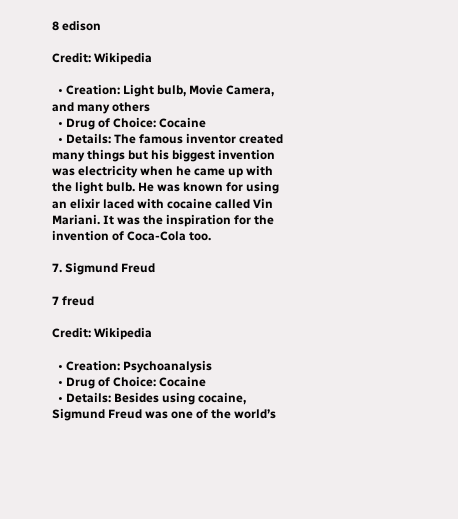8 edison

Credit: Wikipedia

  • Creation: Light bulb, Movie Camera, and many others
  • Drug of Choice: Cocaine
  • Details: The famous inventor created many things but his biggest invention was electricity when he came up with the light bulb. He was known for using an elixir laced with cocaine called Vin Mariani. It was the inspiration for the invention of Coca-Cola too.

7. Sigmund Freud

7 freud

Credit: Wikipedia

  • Creation: Psychoanalysis
  • Drug of Choice: Cocaine
  • Details: Besides using cocaine, Sigmund Freud was one of the world’s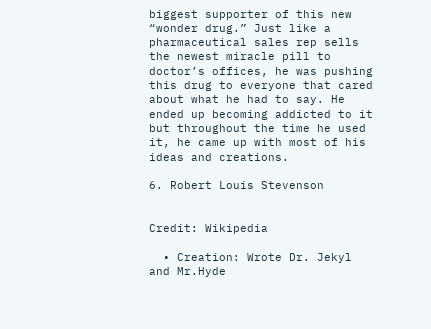biggest supporter of this new “wonder drug.” Just like a pharmaceutical sales rep sells the newest miracle pill to doctor’s offices, he was pushing this drug to everyone that cared about what he had to say. He ended up becoming addicted to it but throughout the time he used it, he came up with most of his ideas and creations.

6. Robert Louis Stevenson


Credit: Wikipedia

  • Creation: Wrote Dr. Jekyl and Mr.Hyde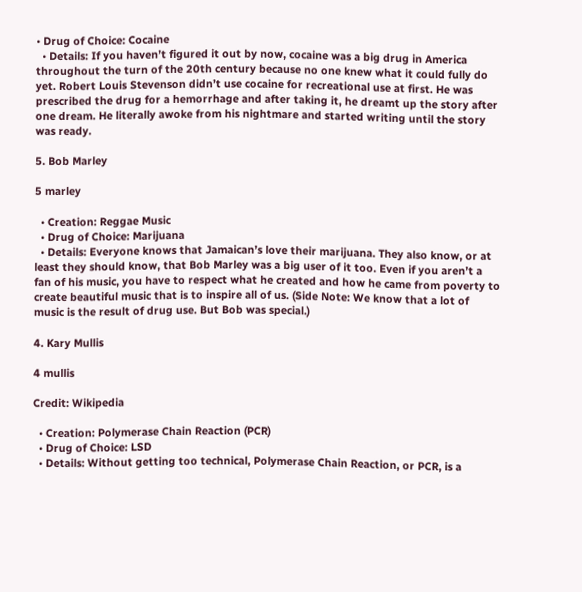• Drug of Choice: Cocaine
  • Details: If you haven’t figured it out by now, cocaine was a big drug in America throughout the turn of the 20th century because no one knew what it could fully do yet. Robert Louis Stevenson didn’t use cocaine for recreational use at first. He was prescribed the drug for a hemorrhage and after taking it, he dreamt up the story after one dream. He literally awoke from his nightmare and started writing until the story was ready.

5. Bob Marley

5 marley

  • Creation: Reggae Music
  • Drug of Choice: Marijuana
  • Details: Everyone knows that Jamaican’s love their marijuana. They also know, or at least they should know, that Bob Marley was a big user of it too. Even if you aren’t a fan of his music, you have to respect what he created and how he came from poverty to create beautiful music that is to inspire all of us. (Side Note: We know that a lot of music is the result of drug use. But Bob was special.)

4. Kary Mullis

4 mullis

Credit: Wikipedia

  • Creation: Polymerase Chain Reaction (PCR)
  • Drug of Choice: LSD
  • Details: Without getting too technical, Polymerase Chain Reaction, or PCR, is a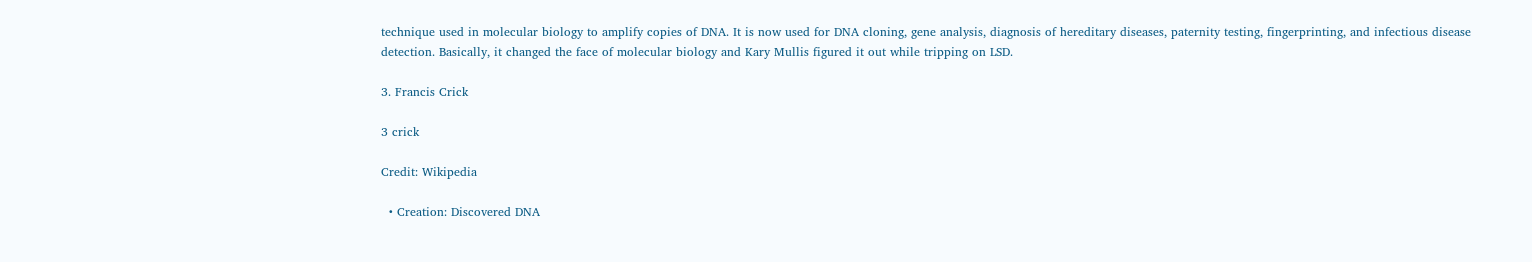technique used in molecular biology to amplify copies of DNA. It is now used for DNA cloning, gene analysis, diagnosis of hereditary diseases, paternity testing, fingerprinting, and infectious disease detection. Basically, it changed the face of molecular biology and Kary Mullis figured it out while tripping on LSD.

3. Francis Crick

3 crick

Credit: Wikipedia

  • Creation: Discovered DNA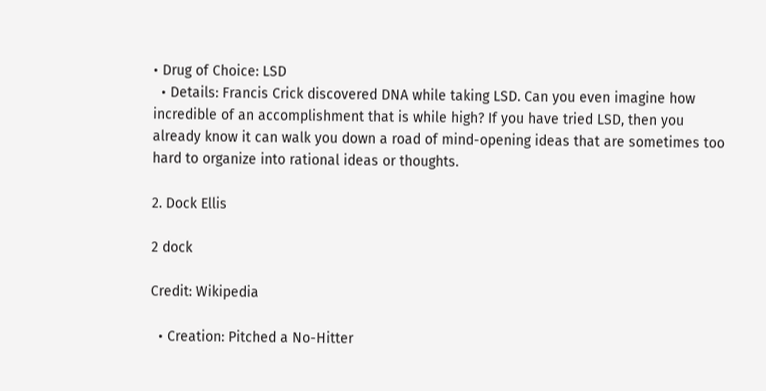• Drug of Choice: LSD
  • Details: Francis Crick discovered DNA while taking LSD. Can you even imagine how incredible of an accomplishment that is while high? If you have tried LSD, then you already know it can walk you down a road of mind-opening ideas that are sometimes too hard to organize into rational ideas or thoughts.

2. Dock Ellis

2 dock

Credit: Wikipedia

  • Creation: Pitched a No-Hitter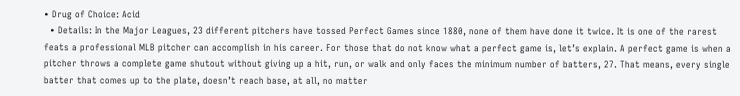• Drug of Choice: Acid
  • Details: In the Major Leagues, 23 different pitchers have tossed Perfect Games since 1880, none of them have done it twice. It is one of the rarest feats a professional MLB pitcher can accomplish in his career. For those that do not know what a perfect game is, let’s explain. A perfect game is when a pitcher throws a complete game shutout without giving up a hit, run, or walk and only faces the minimum number of batters, 27. That means, every single batter that comes up to the plate, doesn’t reach base, at all, no matter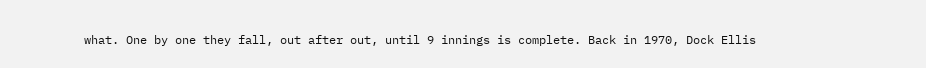what. One by one they fall, out after out, until 9 innings is complete. Back in 1970, Dock Ellis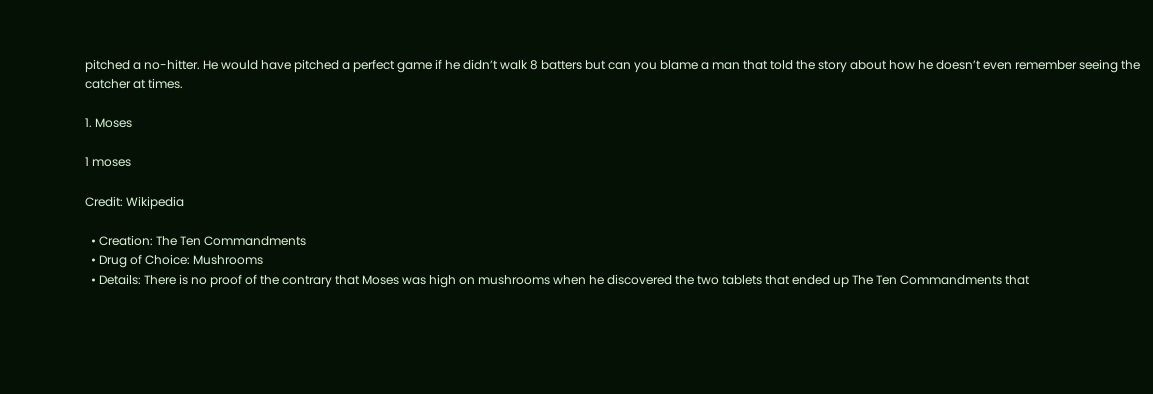pitched a no-hitter. He would have pitched a perfect game if he didn’t walk 8 batters but can you blame a man that told the story about how he doesn’t even remember seeing the catcher at times.

1. Moses

1 moses

Credit: Wikipedia

  • Creation: The Ten Commandments
  • Drug of Choice: Mushrooms
  • Details: There is no proof of the contrary that Moses was high on mushrooms when he discovered the two tablets that ended up The Ten Commandments that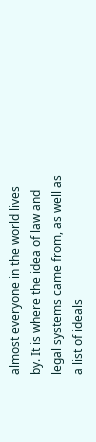almost everyone in the world lives by. It is where the idea of law and legal systems came from, as well as a list of ideals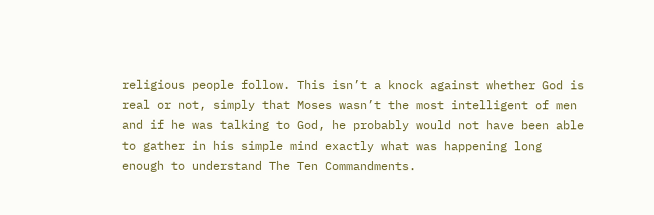religious people follow. This isn’t a knock against whether God is real or not, simply that Moses wasn’t the most intelligent of men and if he was talking to God, he probably would not have been able to gather in his simple mind exactly what was happening long enough to understand The Ten Commandments.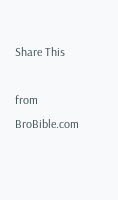Share This

from BroBible.com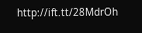http://ift.tt/28MdrOh